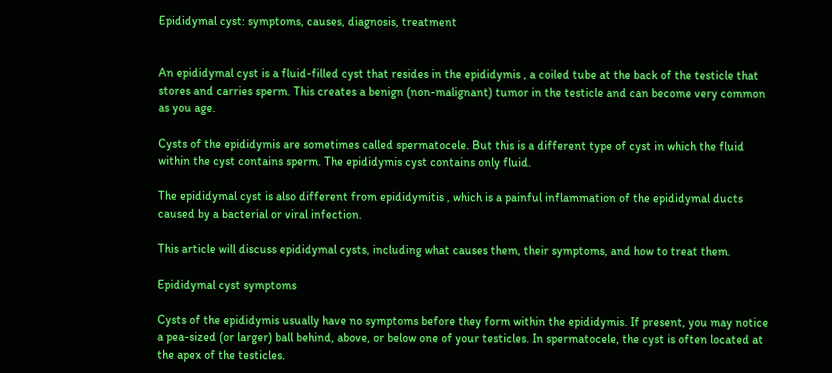Epididymal cyst: symptoms, causes, diagnosis, treatment


An epididymal cyst is a fluid-filled cyst that resides in the epididymis , a coiled tube at the back of the testicle that stores and carries sperm. This creates a benign (non-malignant) tumor in the testicle and can become very common as you age.

Cysts of the epididymis are sometimes called spermatocele. But this is a different type of cyst in which the fluid within the cyst contains sperm. The epididymis cyst contains only fluid.

The epididymal cyst is also different from epididymitis , which is a painful inflammation of the epididymal ducts caused by a bacterial or viral infection.

This article will discuss epididymal cysts, including what causes them, their symptoms, and how to treat them.

Epididymal cyst symptoms

Cysts of the epididymis usually have no symptoms before they form within the epididymis. If present, you may notice a pea-sized (or larger) ball behind, above, or below one of your testicles. In spermatocele, the cyst is often located at the apex of the testicles.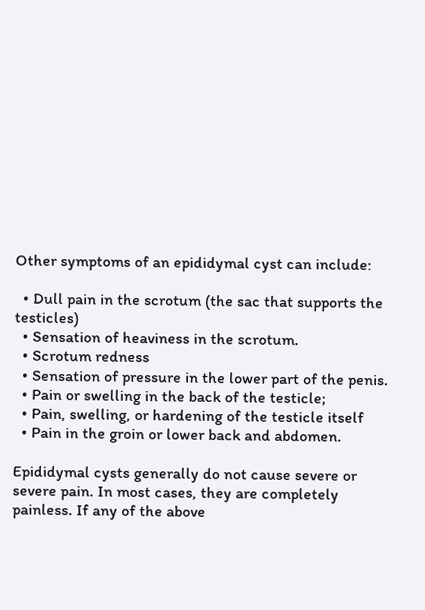Other symptoms of an epididymal cyst can include:

  • Dull pain in the scrotum (the sac that supports the testicles)
  • Sensation of heaviness in the scrotum.
  • Scrotum redness
  • Sensation of pressure in the lower part of the penis.
  • Pain or swelling in the back of the testicle;
  • Pain, swelling, or hardening of the testicle itself
  • Pain in the groin or lower back and abdomen.

Epididymal cysts generally do not cause severe or severe pain. In most cases, they are completely painless. If any of the above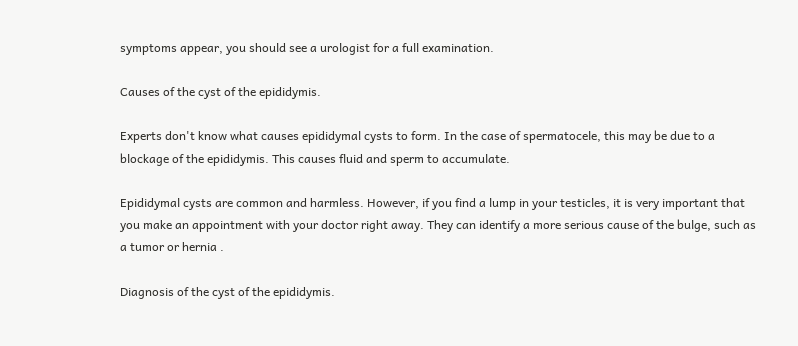symptoms appear, you should see a urologist for a full examination.

Causes of the cyst of the epididymis.

Experts don't know what causes epididymal cysts to form. In the case of spermatocele, this may be due to a blockage of the epididymis. This causes fluid and sperm to accumulate.

Epididymal cysts are common and harmless. However, if you find a lump in your testicles, it is very important that you make an appointment with your doctor right away. They can identify a more serious cause of the bulge, such as a tumor or hernia .

Diagnosis of the cyst of the epididymis.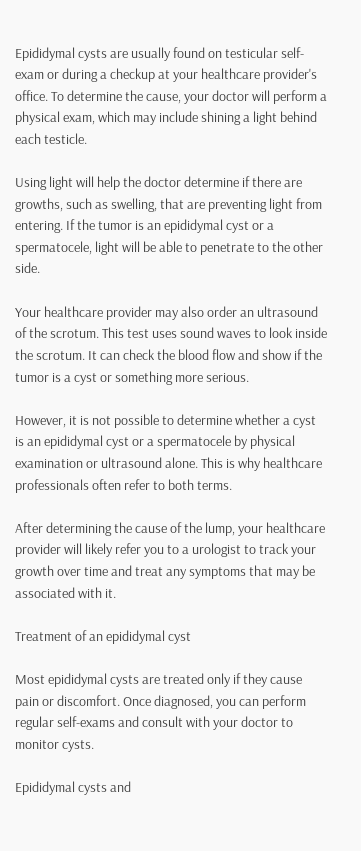Epididymal cysts are usually found on testicular self-exam or during a checkup at your healthcare provider's office. To determine the cause, your doctor will perform a physical exam, which may include shining a light behind each testicle.

Using light will help the doctor determine if there are growths, such as swelling, that are preventing light from entering. If the tumor is an epididymal cyst or a spermatocele, light will be able to penetrate to the other side.

Your healthcare provider may also order an ultrasound of the scrotum. This test uses sound waves to look inside the scrotum. It can check the blood flow and show if the tumor is a cyst or something more serious.

However, it is not possible to determine whether a cyst is an epididymal cyst or a spermatocele by physical examination or ultrasound alone. This is why healthcare professionals often refer to both terms.

After determining the cause of the lump, your healthcare provider will likely refer you to a urologist to track your growth over time and treat any symptoms that may be associated with it.

Treatment of an epididymal cyst

Most epididymal cysts are treated only if they cause pain or discomfort. Once diagnosed, you can perform regular self-exams and consult with your doctor to monitor cysts.

Epididymal cysts and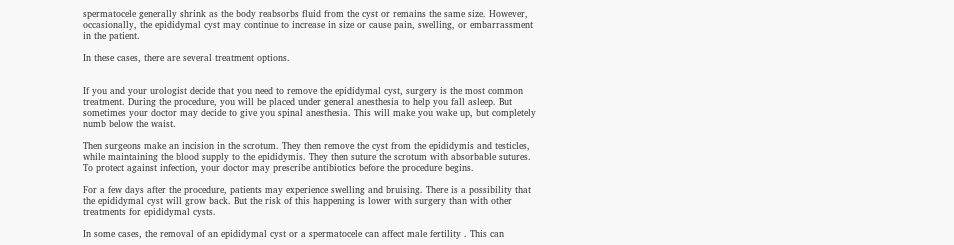spermatocele generally shrink as the body reabsorbs fluid from the cyst or remains the same size. However, occasionally, the epididymal cyst may continue to increase in size or cause pain, swelling, or embarrassment in the patient.

In these cases, there are several treatment options.


If you and your urologist decide that you need to remove the epididymal cyst, surgery is the most common treatment. During the procedure, you will be placed under general anesthesia to help you fall asleep. But sometimes your doctor may decide to give you spinal anesthesia. This will make you wake up, but completely numb below the waist.

Then surgeons make an incision in the scrotum. They then remove the cyst from the epididymis and testicles, while maintaining the blood supply to the epididymis. They then suture the scrotum with absorbable sutures. To protect against infection, your doctor may prescribe antibiotics before the procedure begins.

For a few days after the procedure, patients may experience swelling and bruising. There is a possibility that the epididymal cyst will grow back. But the risk of this happening is lower with surgery than with other treatments for epididymal cysts.

In some cases, the removal of an epididymal cyst or a spermatocele can affect male fertility . This can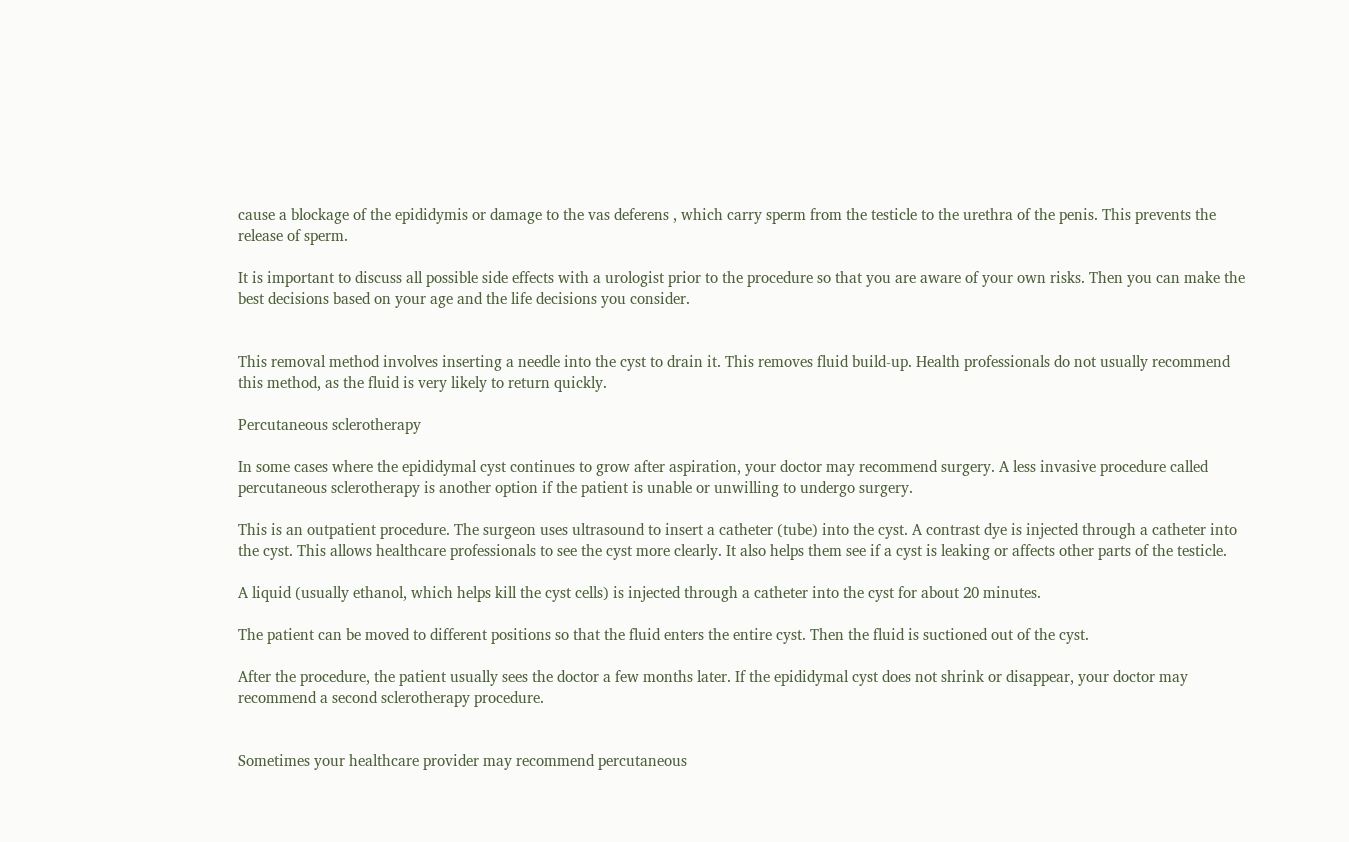cause a blockage of the epididymis or damage to the vas deferens , which carry sperm from the testicle to the urethra of the penis. This prevents the release of sperm.

It is important to discuss all possible side effects with a urologist prior to the procedure so that you are aware of your own risks. Then you can make the best decisions based on your age and the life decisions you consider.


This removal method involves inserting a needle into the cyst to drain it. This removes fluid build-up. Health professionals do not usually recommend this method, as the fluid is very likely to return quickly.

Percutaneous sclerotherapy

In some cases where the epididymal cyst continues to grow after aspiration, your doctor may recommend surgery. A less invasive procedure called percutaneous sclerotherapy is another option if the patient is unable or unwilling to undergo surgery.

This is an outpatient procedure. The surgeon uses ultrasound to insert a catheter (tube) into the cyst. A contrast dye is injected through a catheter into the cyst. This allows healthcare professionals to see the cyst more clearly. It also helps them see if a cyst is leaking or affects other parts of the testicle.

A liquid (usually ethanol, which helps kill the cyst cells) is injected through a catheter into the cyst for about 20 minutes.

The patient can be moved to different positions so that the fluid enters the entire cyst. Then the fluid is suctioned out of the cyst.

After the procedure, the patient usually sees the doctor a few months later. If the epididymal cyst does not shrink or disappear, your doctor may recommend a second sclerotherapy procedure.


Sometimes your healthcare provider may recommend percutaneous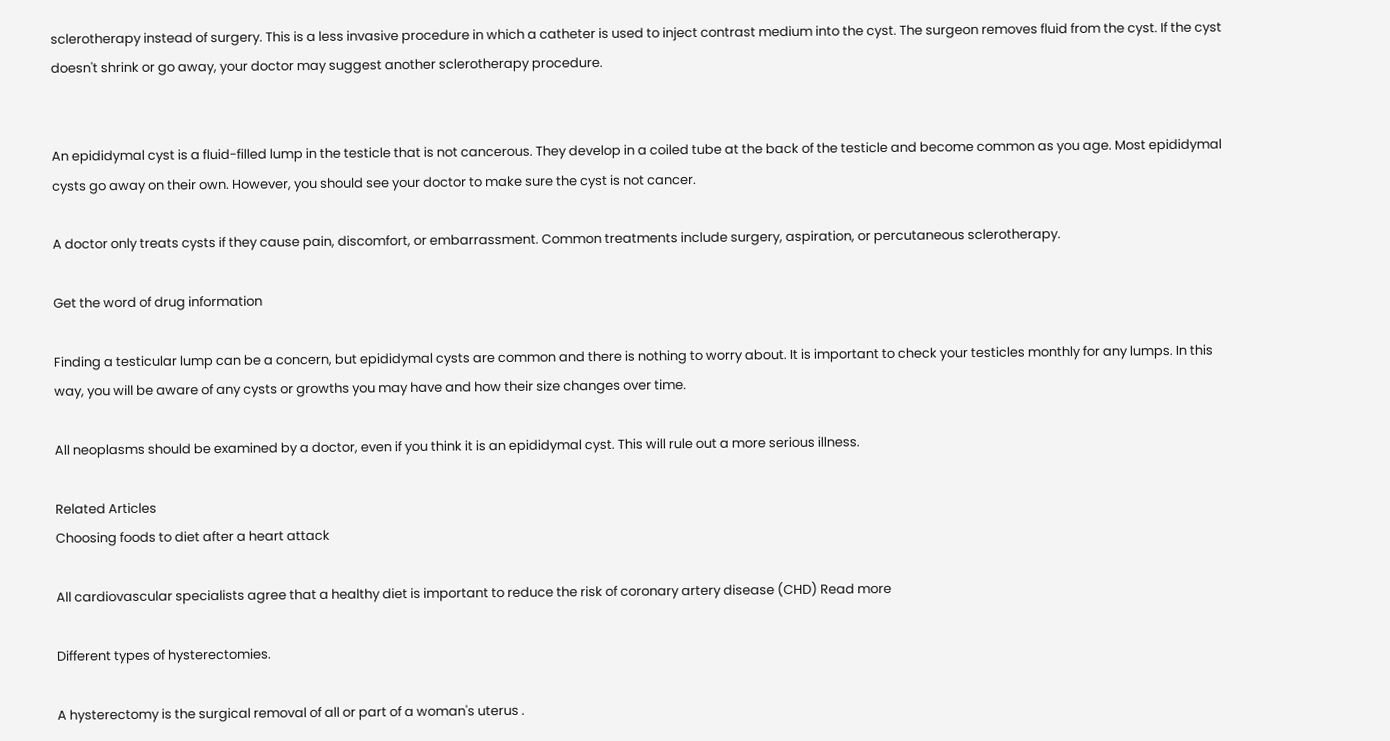sclerotherapy instead of surgery. This is a less invasive procedure in which a catheter is used to inject contrast medium into the cyst. The surgeon removes fluid from the cyst. If the cyst doesn't shrink or go away, your doctor may suggest another sclerotherapy procedure.


An epididymal cyst is a fluid-filled lump in the testicle that is not cancerous. They develop in a coiled tube at the back of the testicle and become common as you age. Most epididymal cysts go away on their own. However, you should see your doctor to make sure the cyst is not cancer.

A doctor only treats cysts if they cause pain, discomfort, or embarrassment. Common treatments include surgery, aspiration, or percutaneous sclerotherapy.

Get the word of drug information

Finding a testicular lump can be a concern, but epididymal cysts are common and there is nothing to worry about. It is important to check your testicles monthly for any lumps. In this way, you will be aware of any cysts or growths you may have and how their size changes over time.

All neoplasms should be examined by a doctor, even if you think it is an epididymal cyst. This will rule out a more serious illness.

Related Articles
Choosing foods to diet after a heart attack

All cardiovascular specialists agree that a healthy diet is important to reduce the risk of coronary artery disease (CHD) Read more

Different types of hysterectomies.

A hysterectomy is the surgical removal of all or part of a woman's uterus .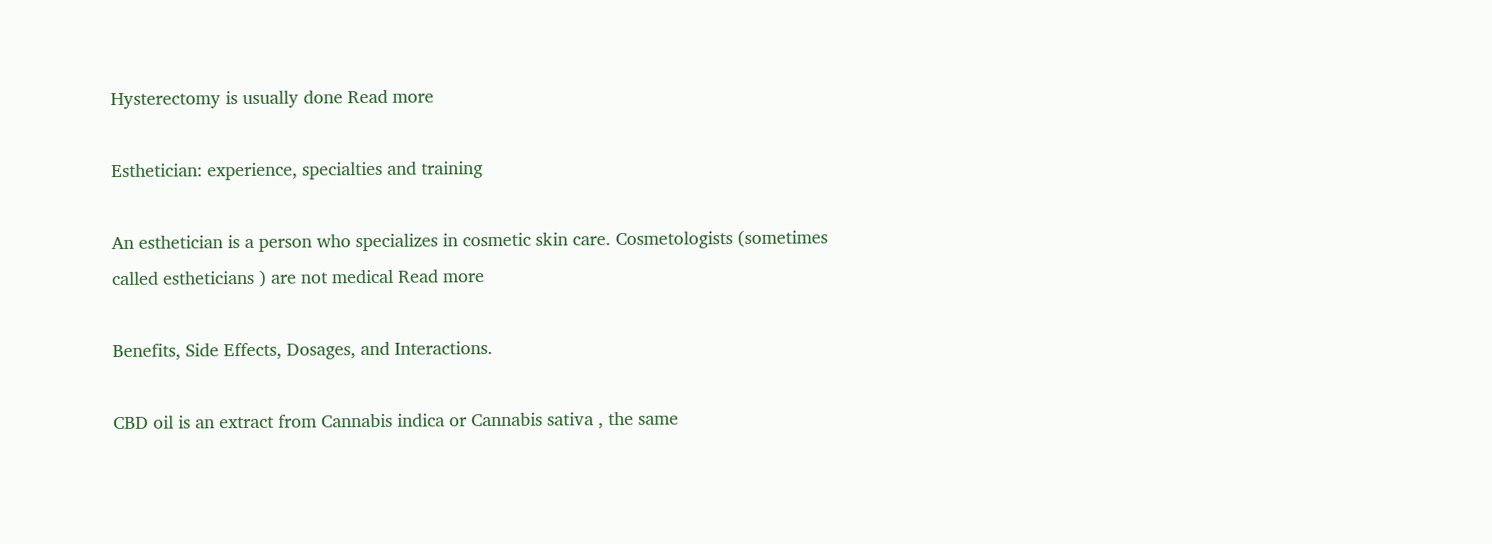Hysterectomy is usually done Read more

Esthetician: experience, specialties and training

An esthetician is a person who specializes in cosmetic skin care. Cosmetologists (sometimes called estheticians ) are not medical Read more

Benefits, Side Effects, Dosages, and Interactions.

CBD oil is an extract from Cannabis indica or Cannabis sativa , the same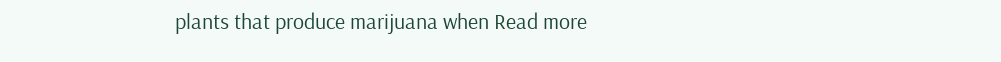plants that produce marijuana when Read more